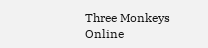Three Monkeys Online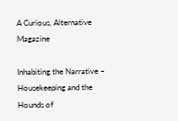A Curious, Alternative Magazine

Inhabiting the Narrative – Housekeeping and the Hounds of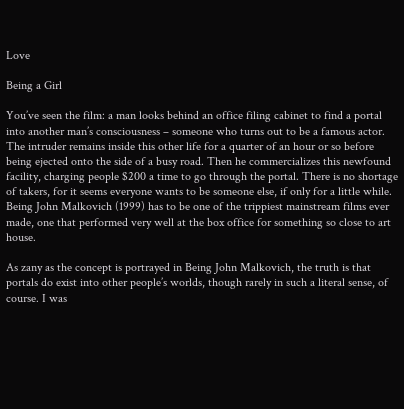Love

Being a Girl

You’ve seen the film: a man looks behind an office filing cabinet to find a portal into another man’s consciousness – someone who turns out to be a famous actor. The intruder remains inside this other life for a quarter of an hour or so before being ejected onto the side of a busy road. Then he commercializes this newfound facility, charging people $200 a time to go through the portal. There is no shortage of takers, for it seems everyone wants to be someone else, if only for a little while. Being John Malkovich (1999) has to be one of the trippiest mainstream films ever made, one that performed very well at the box office for something so close to art house.

As zany as the concept is portrayed in Being John Malkovich, the truth is that portals do exist into other people’s worlds, though rarely in such a literal sense, of course. I was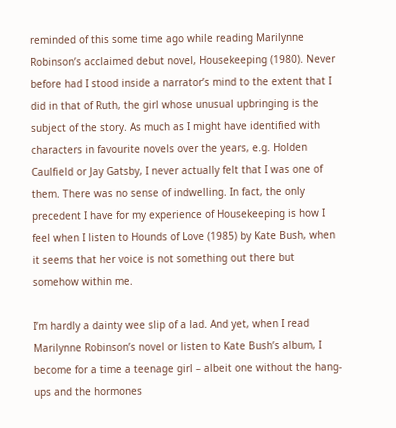reminded of this some time ago while reading Marilynne Robinson’s acclaimed debut novel, Housekeeping (1980). Never before had I stood inside a narrator’s mind to the extent that I did in that of Ruth, the girl whose unusual upbringing is the subject of the story. As much as I might have identified with characters in favourite novels over the years, e.g. Holden Caulfield or Jay Gatsby, I never actually felt that I was one of them. There was no sense of indwelling. In fact, the only precedent I have for my experience of Housekeeping is how I feel when I listen to Hounds of Love (1985) by Kate Bush, when it seems that her voice is not something out there but somehow within me.

I’m hardly a dainty wee slip of a lad. And yet, when I read Marilynne Robinson’s novel or listen to Kate Bush’s album, I become for a time a teenage girl – albeit one without the hang-ups and the hormones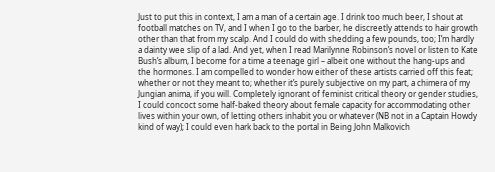Just to put this in context, I am a man of a certain age. I drink too much beer, I shout at football matches on TV, and I when I go to the barber, he discreetly attends to hair growth other than that from my scalp. And I could do with shedding a few pounds, too; I’m hardly a dainty wee slip of a lad. And yet, when I read Marilynne Robinson’s novel or listen to Kate Bush’s album, I become for a time a teenage girl – albeit one without the hang-ups and the hormones. I am compelled to wonder how either of these artists carried off this feat; whether or not they meant to; whether it’s purely subjective on my part, a chimera of my Jungian anima, if you will. Completely ignorant of feminist critical theory or gender studies, I could concoct some half-baked theory about female capacity for accommodating other lives within your own, of letting others inhabit you or whatever (NB not in a Captain Howdy kind of way); I could even hark back to the portal in Being John Malkovich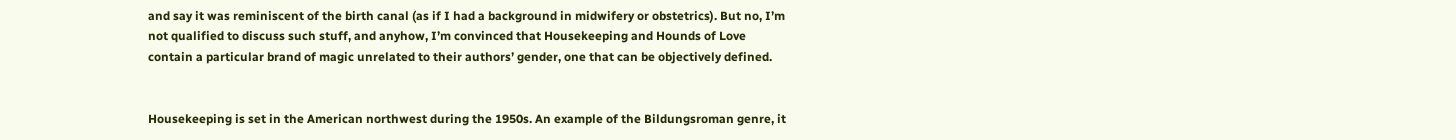and say it was reminiscent of the birth canal (as if I had a background in midwifery or obstetrics). But no, I’m not qualified to discuss such stuff, and anyhow, I’m convinced that Housekeeping and Hounds of Love contain a particular brand of magic unrelated to their authors’ gender, one that can be objectively defined.


Housekeeping is set in the American northwest during the 1950s. An example of the Bildungsroman genre, it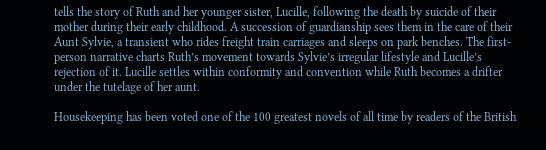tells the story of Ruth and her younger sister, Lucille, following the death by suicide of their mother during their early childhood. A succession of guardianship sees them in the care of their Aunt Sylvie, a transient who rides freight train carriages and sleeps on park benches. The first-person narrative charts Ruth’s movement towards Sylvie’s irregular lifestyle and Lucille’s rejection of it. Lucille settles within conformity and convention while Ruth becomes a drifter under the tutelage of her aunt.

Housekeeping has been voted one of the 100 greatest novels of all time by readers of the British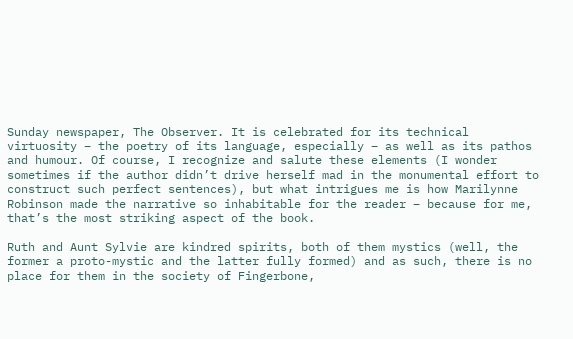Sunday newspaper, The Observer. It is celebrated for its technical virtuosity – the poetry of its language, especially – as well as its pathos and humour. Of course, I recognize and salute these elements (I wonder sometimes if the author didn’t drive herself mad in the monumental effort to construct such perfect sentences), but what intrigues me is how Marilynne Robinson made the narrative so inhabitable for the reader – because for me, that’s the most striking aspect of the book.

Ruth and Aunt Sylvie are kindred spirits, both of them mystics (well, the former a proto-mystic and the latter fully formed) and as such, there is no place for them in the society of Fingerbone,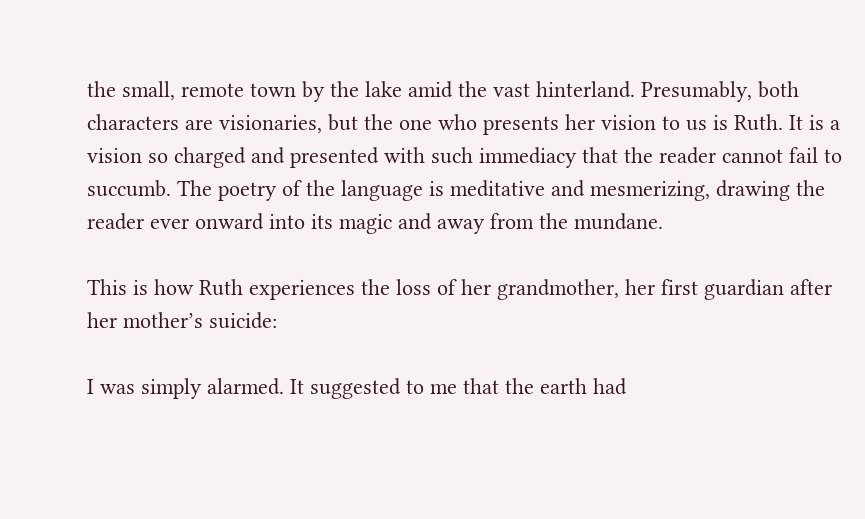the small, remote town by the lake amid the vast hinterland. Presumably, both characters are visionaries, but the one who presents her vision to us is Ruth. It is a vision so charged and presented with such immediacy that the reader cannot fail to succumb. The poetry of the language is meditative and mesmerizing, drawing the reader ever onward into its magic and away from the mundane.

This is how Ruth experiences the loss of her grandmother, her first guardian after her mother’s suicide:

I was simply alarmed. It suggested to me that the earth had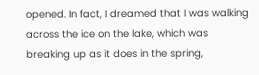opened. In fact, I dreamed that I was walking across the ice on the lake, which was breaking up as it does in the spring,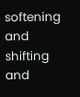softening and shifting and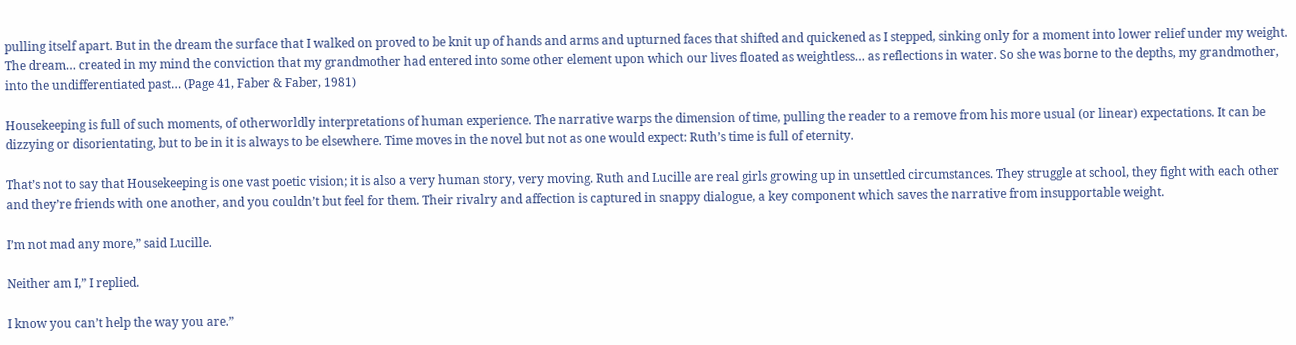pulling itself apart. But in the dream the surface that I walked on proved to be knit up of hands and arms and upturned faces that shifted and quickened as I stepped, sinking only for a moment into lower relief under my weight. The dream… created in my mind the conviction that my grandmother had entered into some other element upon which our lives floated as weightless… as reflections in water. So she was borne to the depths, my grandmother, into the undifferentiated past… (Page 41, Faber & Faber, 1981)

Housekeeping is full of such moments, of otherworldly interpretations of human experience. The narrative warps the dimension of time, pulling the reader to a remove from his more usual (or linear) expectations. It can be dizzying or disorientating, but to be in it is always to be elsewhere. Time moves in the novel but not as one would expect: Ruth’s time is full of eternity.

That’s not to say that Housekeeping is one vast poetic vision; it is also a very human story, very moving. Ruth and Lucille are real girls growing up in unsettled circumstances. They struggle at school, they fight with each other and they’re friends with one another, and you couldn’t but feel for them. Their rivalry and affection is captured in snappy dialogue, a key component which saves the narrative from insupportable weight.

I’m not mad any more,” said Lucille.

Neither am I,” I replied.

I know you can’t help the way you are.”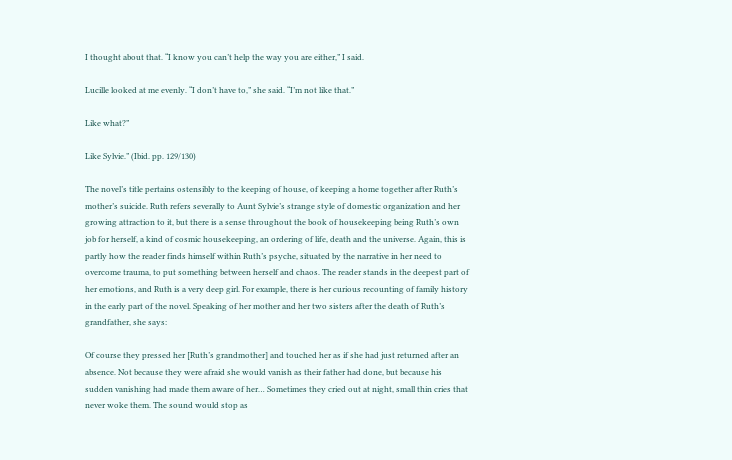I thought about that. “I know you can’t help the way you are either,” I said.

Lucille looked at me evenly. “I don’t have to,” she said. “I’m not like that.”

Like what?”

Like Sylvie.” (Ibid. pp. 129/130)

The novel’s title pertains ostensibly to the keeping of house, of keeping a home together after Ruth’s mother’s suicide. Ruth refers severally to Aunt Sylvie’s strange style of domestic organization and her growing attraction to it, but there is a sense throughout the book of housekeeping being Ruth’s own job for herself, a kind of cosmic housekeeping, an ordering of life, death and the universe. Again, this is partly how the reader finds himself within Ruth’s psyche, situated by the narrative in her need to overcome trauma, to put something between herself and chaos. The reader stands in the deepest part of her emotions, and Ruth is a very deep girl. For example, there is her curious recounting of family history in the early part of the novel. Speaking of her mother and her two sisters after the death of Ruth’s grandfather, she says:

Of course they pressed her [Ruth’s grandmother] and touched her as if she had just returned after an absence. Not because they were afraid she would vanish as their father had done, but because his sudden vanishing had made them aware of her… Sometimes they cried out at night, small thin cries that never woke them. The sound would stop as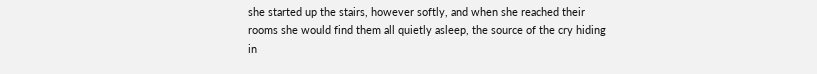she started up the stairs, however softly, and when she reached their rooms she would find them all quietly asleep, the source of the cry hiding in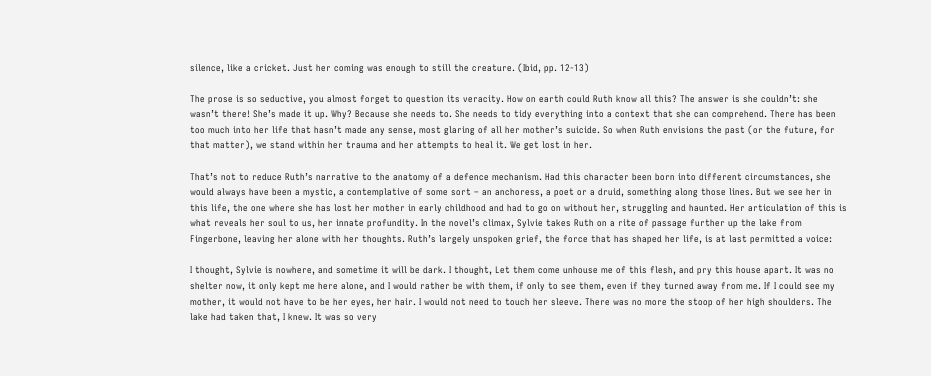silence, like a cricket. Just her coming was enough to still the creature. (Ibid, pp. 12-13)

The prose is so seductive, you almost forget to question its veracity. How on earth could Ruth know all this? The answer is she couldn’t: she wasn’t there! She’s made it up. Why? Because she needs to. She needs to tidy everything into a context that she can comprehend. There has been too much into her life that hasn’t made any sense, most glaring of all her mother’s suicide. So when Ruth envisions the past (or the future, for that matter), we stand within her trauma and her attempts to heal it. We get lost in her.

That’s not to reduce Ruth’s narrative to the anatomy of a defence mechanism. Had this character been born into different circumstances, she would always have been a mystic, a contemplative of some sort – an anchoress, a poet or a druid, something along those lines. But we see her in this life, the one where she has lost her mother in early childhood and had to go on without her, struggling and haunted. Her articulation of this is what reveals her soul to us, her innate profundity. In the novel’s climax, Sylvie takes Ruth on a rite of passage further up the lake from Fingerbone, leaving her alone with her thoughts. Ruth’s largely unspoken grief, the force that has shaped her life, is at last permitted a voice:

I thought, Sylvie is nowhere, and sometime it will be dark. I thought, Let them come unhouse me of this flesh, and pry this house apart. It was no shelter now, it only kept me here alone, and I would rather be with them, if only to see them, even if they turned away from me. If I could see my mother, it would not have to be her eyes, her hair. I would not need to touch her sleeve. There was no more the stoop of her high shoulders. The lake had taken that, I knew. It was so very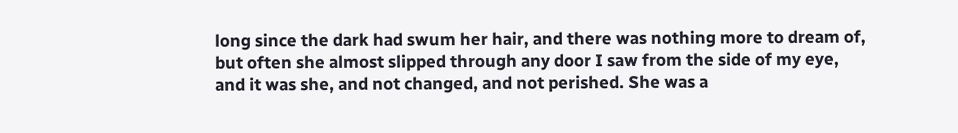long since the dark had swum her hair, and there was nothing more to dream of, but often she almost slipped through any door I saw from the side of my eye, and it was she, and not changed, and not perished. She was a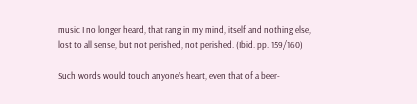music I no longer heard, that rang in my mind, itself and nothing else, lost to all sense, but not perished, not perished. (Ibid. pp. 159/160)

Such words would touch anyone’s heart, even that of a beer-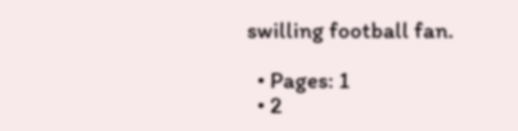swilling football fan.

  • Pages: 1
  • 2